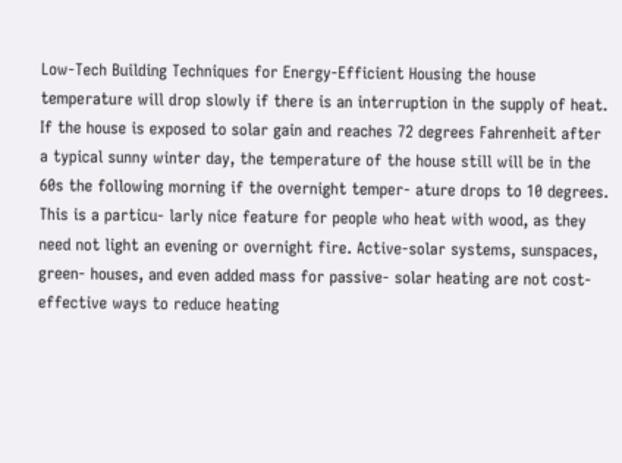Low-Tech Building Techniques for Energy-Efficient Housing the house temperature will drop slowly if there is an interruption in the supply of heat. If the house is exposed to solar gain and reaches 72 degrees Fahrenheit after a typical sunny winter day, the temperature of the house still will be in the 60s the following morning if the overnight temper- ature drops to 10 degrees. This is a particu- larly nice feature for people who heat with wood, as they need not light an evening or overnight fire. Active-solar systems, sunspaces, green- houses, and even added mass for passive- solar heating are not cost-effective ways to reduce heating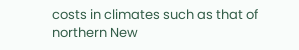costs in climates such as that of northern New